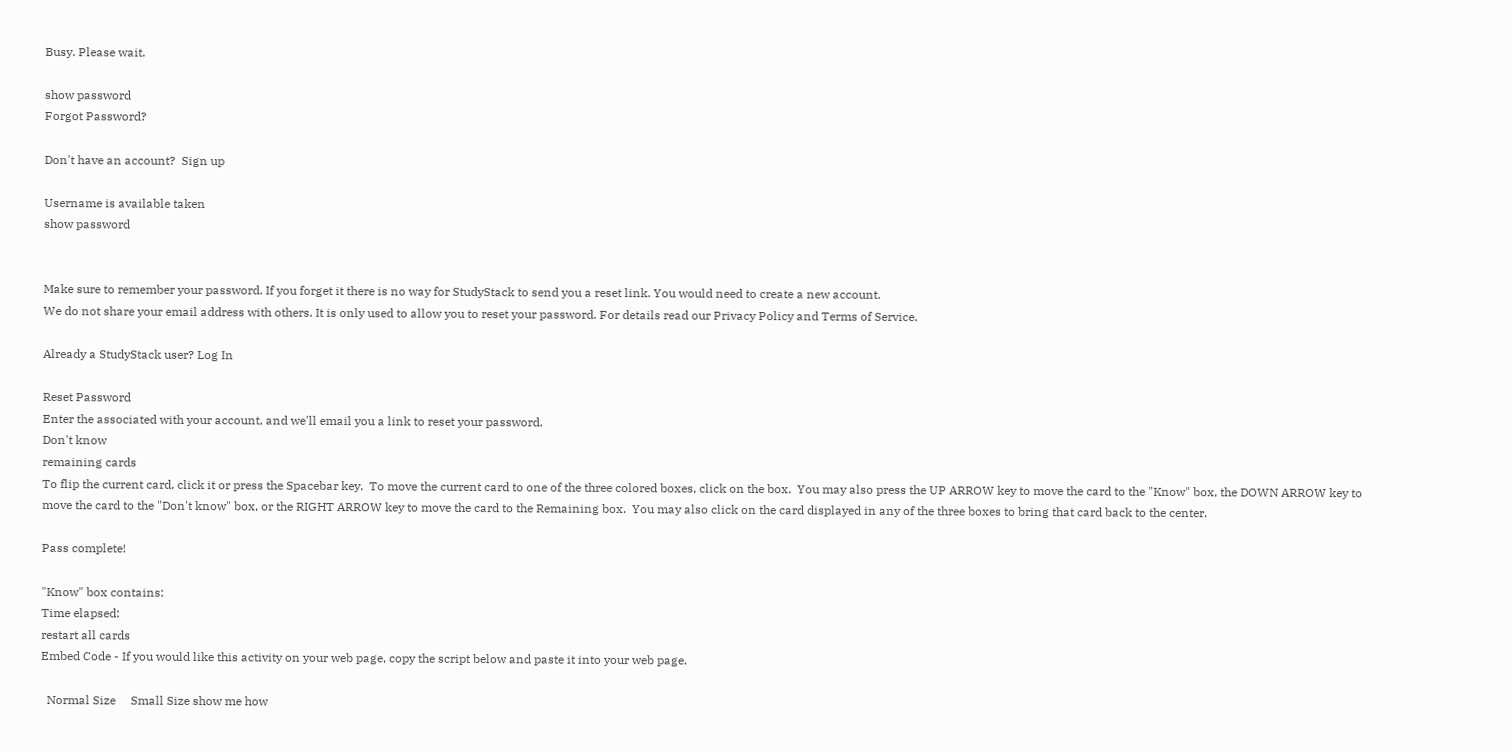Busy. Please wait.

show password
Forgot Password?

Don't have an account?  Sign up

Username is available taken
show password


Make sure to remember your password. If you forget it there is no way for StudyStack to send you a reset link. You would need to create a new account.
We do not share your email address with others. It is only used to allow you to reset your password. For details read our Privacy Policy and Terms of Service.

Already a StudyStack user? Log In

Reset Password
Enter the associated with your account, and we'll email you a link to reset your password.
Don't know
remaining cards
To flip the current card, click it or press the Spacebar key.  To move the current card to one of the three colored boxes, click on the box.  You may also press the UP ARROW key to move the card to the "Know" box, the DOWN ARROW key to move the card to the "Don't know" box, or the RIGHT ARROW key to move the card to the Remaining box.  You may also click on the card displayed in any of the three boxes to bring that card back to the center.

Pass complete!

"Know" box contains:
Time elapsed:
restart all cards
Embed Code - If you would like this activity on your web page, copy the script below and paste it into your web page.

  Normal Size     Small Size show me how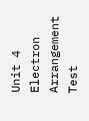Unit 4 Electron Arrangement Test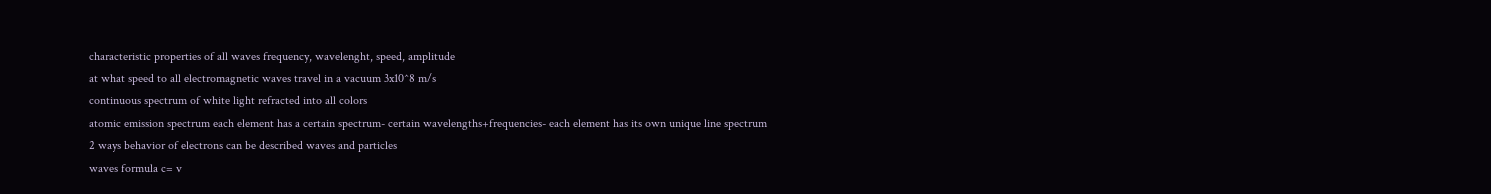characteristic properties of all waves frequency, wavelenght, speed, amplitude
at what speed to all electromagnetic waves travel in a vacuum 3x10^8 m/s
continuous spectrum of white light refracted into all colors
atomic emission spectrum each element has a certain spectrum- certain wavelengths+frequencies- each element has its own unique line spectrum
2 ways behavior of electrons can be described waves and particles
waves formula c= v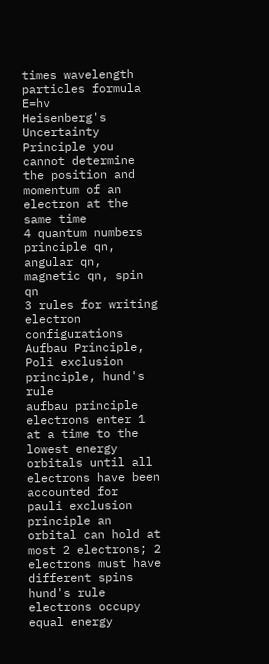times wavelength
particles formula E=hv
Heisenberg's Uncertainty Principle you cannot determine the position and momentum of an electron at the same time
4 quantum numbers principle qn, angular qn, magnetic qn, spin qn
3 rules for writing electron configurations Aufbau Principle, Poli exclusion principle, hund's rule
aufbau principle electrons enter 1 at a time to the lowest energy orbitals until all electrons have been accounted for
pauli exclusion principle an orbital can hold at most 2 electrons; 2 electrons must have different spins
hund's rule electrons occupy equal energy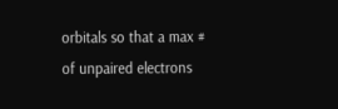orbitals so that a max # of unpaired electrons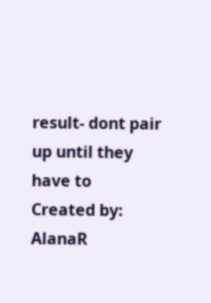result- dont pair up until they have to
Created by: AlanaR